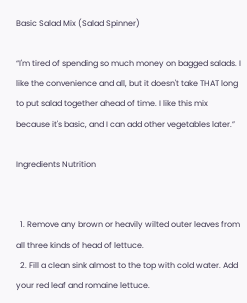Basic Salad Mix (Salad Spinner)

“I'm tired of spending so much money on bagged salads. I like the convenience and all, but it doesn't take THAT long to put salad together ahead of time. I like this mix because it's basic, and I can add other vegetables later.”

Ingredients Nutrition


  1. Remove any brown or heavily wilted outer leaves from all three kinds of head of lettuce.
  2. Fill a clean sink almost to the top with cold water. Add your red leaf and romaine lettuce.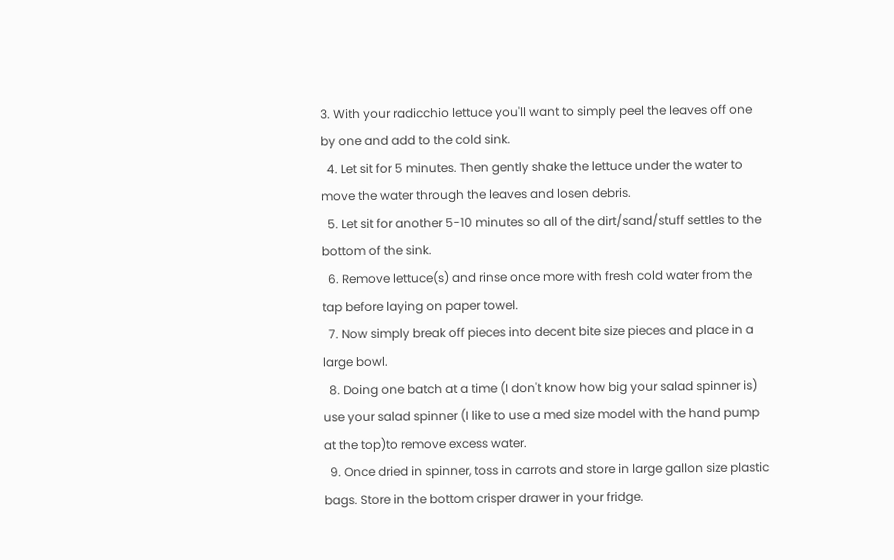3. With your radicchio lettuce you'll want to simply peel the leaves off one by one and add to the cold sink.
  4. Let sit for 5 minutes. Then gently shake the lettuce under the water to move the water through the leaves and losen debris.
  5. Let sit for another 5-10 minutes so all of the dirt/sand/stuff settles to the bottom of the sink.
  6. Remove lettuce(s) and rinse once more with fresh cold water from the tap before laying on paper towel.
  7. Now simply break off pieces into decent bite size pieces and place in a large bowl.
  8. Doing one batch at a time (I don't know how big your salad spinner is) use your salad spinner (I like to use a med size model with the hand pump at the top)to remove excess water.
  9. Once dried in spinner, toss in carrots and store in large gallon size plastic bags. Store in the bottom crisper drawer in your fridge.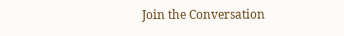Join the Conversation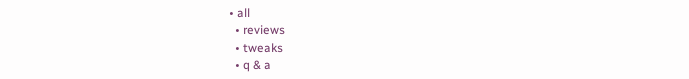• all
  • reviews
  • tweaks
  • q & a